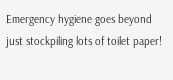Emergency hygiene goes beyond just stockpiling lots of toilet paper!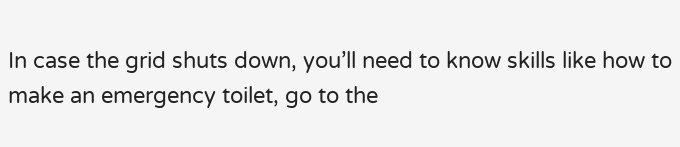In case the grid shuts down, you’ll need to know skills like how to make an emergency toilet, go to the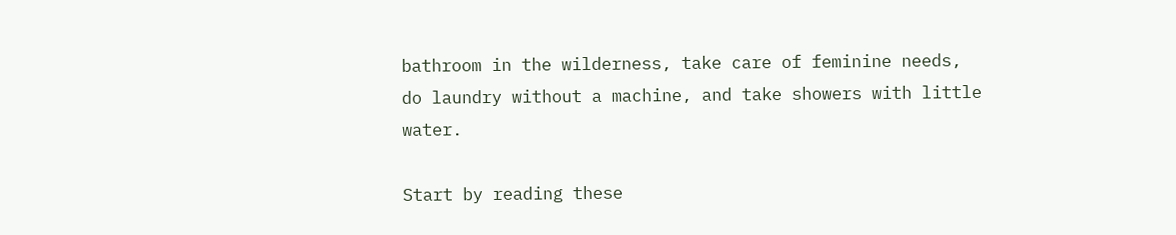bathroom in the wilderness, take care of feminine needs, do laundry without a machine, and take showers with little water.

Start by reading these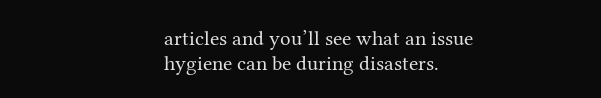articles and you’ll see what an issue hygiene can be during disasters.